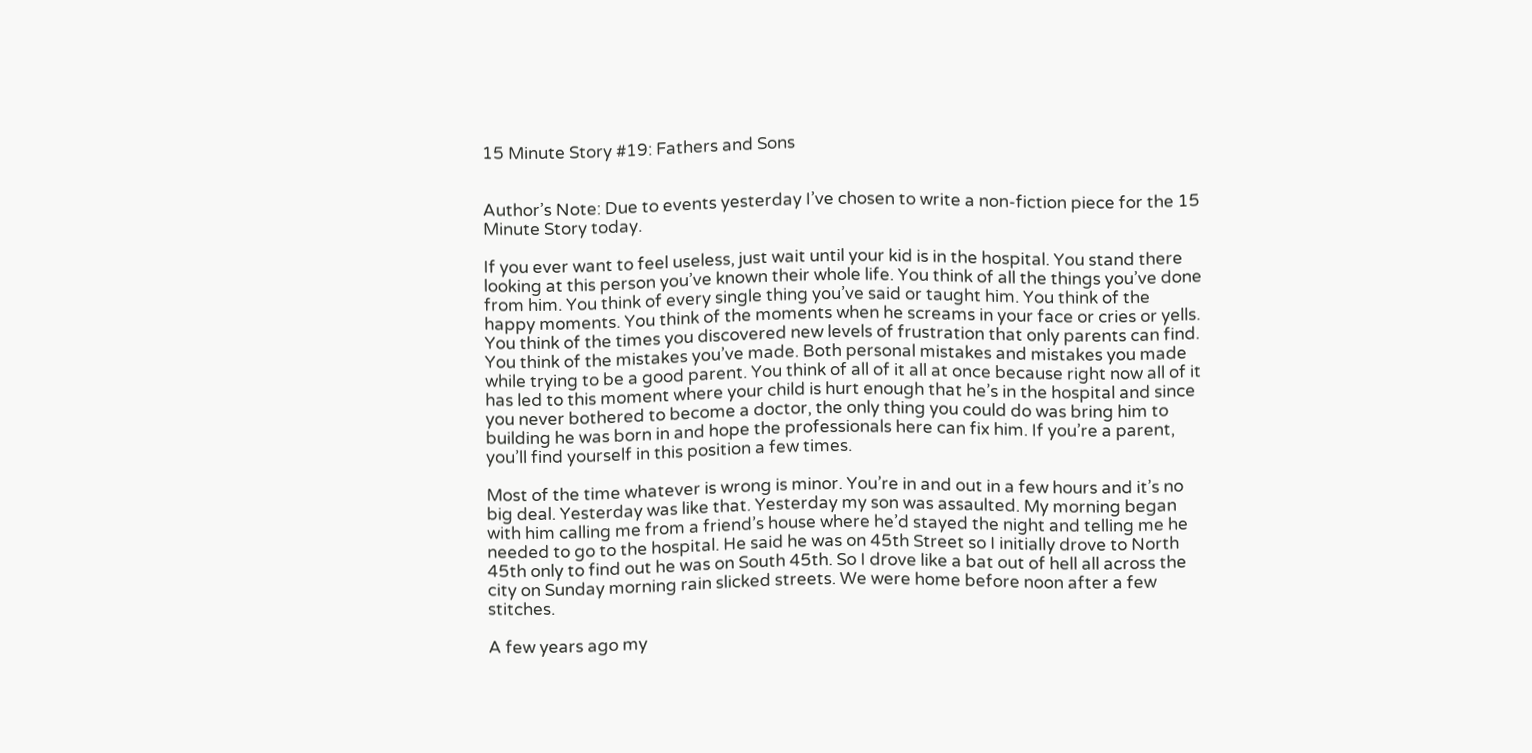15 Minute Story #19: Fathers and Sons


Author’s Note: Due to events yesterday I’ve chosen to write a non-fiction piece for the 15 Minute Story today.

If you ever want to feel useless, just wait until your kid is in the hospital. You stand there looking at this person you’ve known their whole life. You think of all the things you’ve done from him. You think of every single thing you’ve said or taught him. You think of the happy moments. You think of the moments when he screams in your face or cries or yells. You think of the times you discovered new levels of frustration that only parents can find. You think of the mistakes you’ve made. Both personal mistakes and mistakes you made while trying to be a good parent. You think of all of it all at once because right now all of it has led to this moment where your child is hurt enough that he’s in the hospital and since you never bothered to become a doctor, the only thing you could do was bring him to building he was born in and hope the professionals here can fix him. If you’re a parent, you’ll find yourself in this position a few times.

Most of the time whatever is wrong is minor. You’re in and out in a few hours and it’s no big deal. Yesterday was like that. Yesterday my son was assaulted. My morning began with him calling me from a friend’s house where he’d stayed the night and telling me he needed to go to the hospital. He said he was on 45th Street so I initially drove to North 45th only to find out he was on South 45th. So I drove like a bat out of hell all across the city on Sunday morning rain slicked streets. We were home before noon after a few stitches.

A few years ago my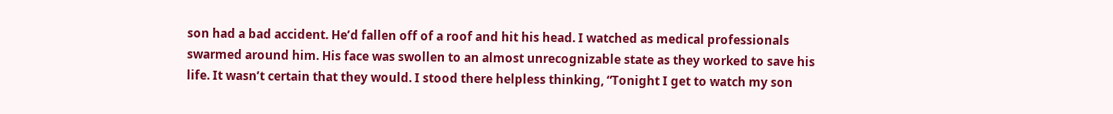son had a bad accident. He’d fallen off of a roof and hit his head. I watched as medical professionals swarmed around him. His face was swollen to an almost unrecognizable state as they worked to save his life. It wasn’t certain that they would. I stood there helpless thinking, “Tonight I get to watch my son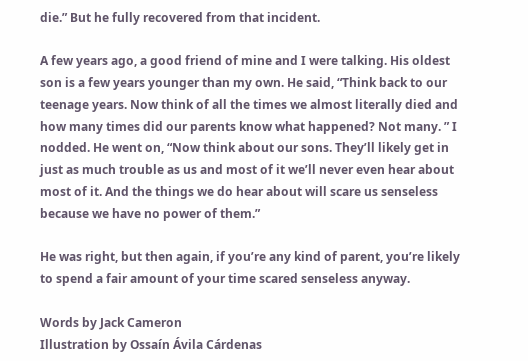die.” But he fully recovered from that incident.

A few years ago, a good friend of mine and I were talking. His oldest son is a few years younger than my own. He said, “Think back to our teenage years. Now think of all the times we almost literally died and how many times did our parents know what happened? Not many. ” I nodded. He went on, “Now think about our sons. They’ll likely get in just as much trouble as us and most of it we’ll never even hear about most of it. And the things we do hear about will scare us senseless because we have no power of them.”

He was right, but then again, if you’re any kind of parent, you’re likely to spend a fair amount of your time scared senseless anyway.

Words by Jack Cameron
Illustration by Ossaín Ávila Cárdenas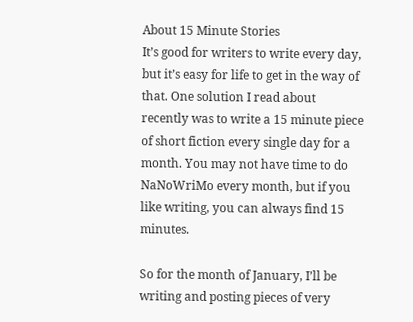About 15 Minute Stories
It’s good for writers to write every day, but it’s easy for life to get in the way of that. One solution I read about recently was to write a 15 minute piece of short fiction every single day for a month. You may not have time to do NaNoWriMo every month, but if you like writing, you can always find 15 minutes.

So for the month of January, I’ll be writing and posting pieces of very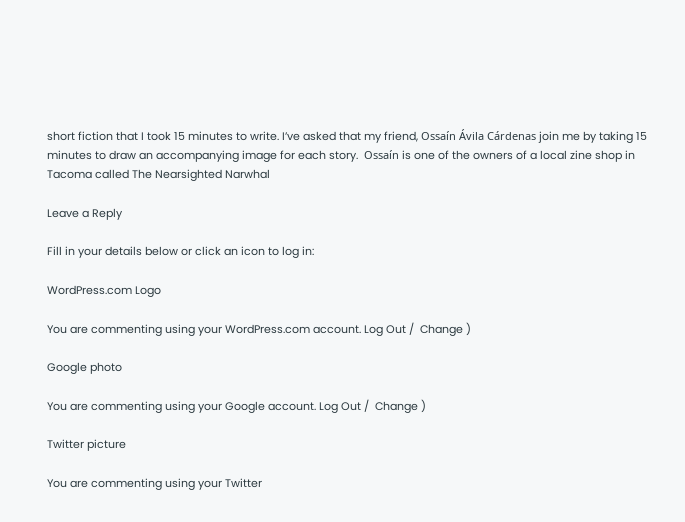short fiction that I took 15 minutes to write. I’ve asked that my friend, Ossaín Ávila Cárdenas join me by taking 15 minutes to draw an accompanying image for each story.  Ossaín is one of the owners of a local zine shop in Tacoma called The Nearsighted Narwhal

Leave a Reply

Fill in your details below or click an icon to log in:

WordPress.com Logo

You are commenting using your WordPress.com account. Log Out /  Change )

Google photo

You are commenting using your Google account. Log Out /  Change )

Twitter picture

You are commenting using your Twitter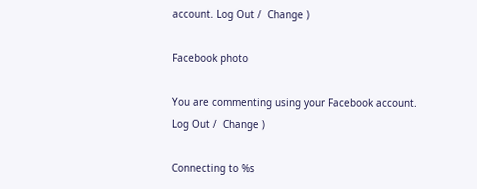account. Log Out /  Change )

Facebook photo

You are commenting using your Facebook account. Log Out /  Change )

Connecting to %s